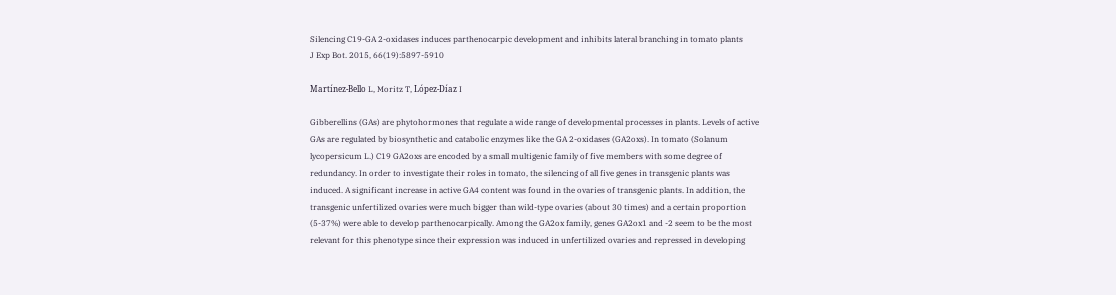Silencing C19-GA 2-oxidases induces parthenocarpic development and inhibits lateral branching in tomato plants
J Exp Bot. 2015, 66(19):5897-5910

Martínez-Bello L, Moritz T, López-Díaz I

Gibberellins (GAs) are phytohormones that regulate a wide range of developmental processes in plants. Levels of active GAs are regulated by biosynthetic and catabolic enzymes like the GA 2-oxidases (GA2oxs). In tomato (Solanum lycopersicum L.) C19 GA2oxs are encoded by a small multigenic family of five members with some degree of redundancy. In order to investigate their roles in tomato, the silencing of all five genes in transgenic plants was induced. A significant increase in active GA4 content was found in the ovaries of transgenic plants. In addition, the transgenic unfertilized ovaries were much bigger than wild-type ovaries (about 30 times) and a certain proportion (5-37%) were able to develop parthenocarpically. Among the GA2ox family, genes GA2ox1 and -2 seem to be the most relevant for this phenotype since their expression was induced in unfertilized ovaries and repressed in developing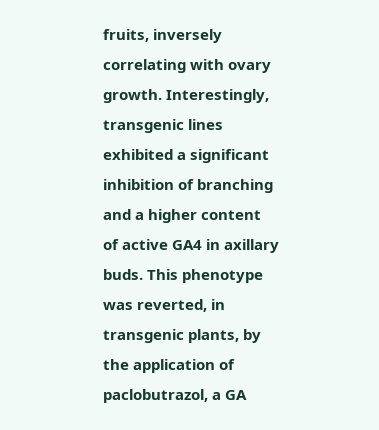fruits, inversely correlating with ovary growth. Interestingly, transgenic lines exhibited a significant inhibition of branching and a higher content of active GA4 in axillary buds. This phenotype was reverted, in transgenic plants, by the application of paclobutrazol, a GA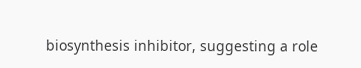biosynthesis inhibitor, suggesting a role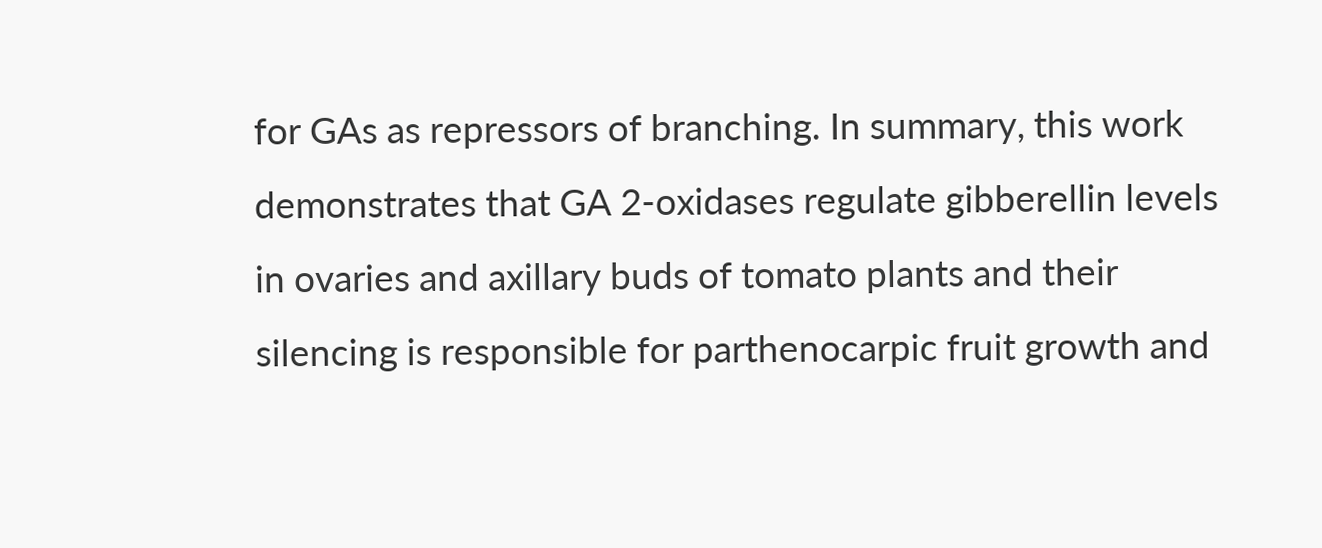for GAs as repressors of branching. In summary, this work demonstrates that GA 2-oxidases regulate gibberellin levels in ovaries and axillary buds of tomato plants and their silencing is responsible for parthenocarpic fruit growth and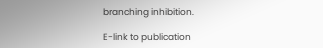branching inhibition.

E-link to publication